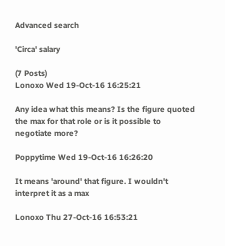Advanced search

'Circa' salary

(7 Posts)
Lonoxo Wed 19-Oct-16 16:25:21

Any idea what this means? Is the figure quoted the max for that role or is it possible to negotiate more?

Poppytime Wed 19-Oct-16 16:26:20

It means 'around' that figure. I wouldn't interpret it as a max

Lonoxo Thu 27-Oct-16 16:53:21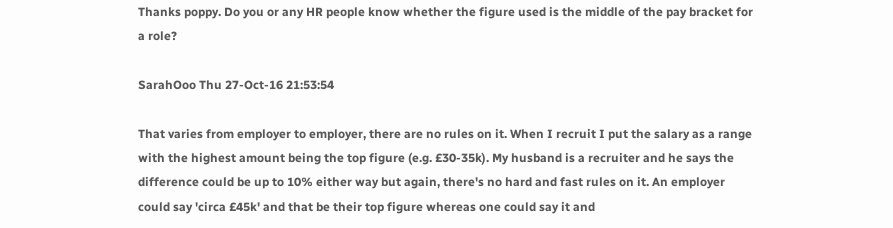Thanks poppy. Do you or any HR people know whether the figure used is the middle of the pay bracket for a role?

SarahOoo Thu 27-Oct-16 21:53:54

That varies from employer to employer, there are no rules on it. When I recruit I put the salary as a range with the highest amount being the top figure (e.g. £30-35k). My husband is a recruiter and he says the difference could be up to 10% either way but again, there's no hard and fast rules on it. An employer could say 'circa £45k' and that be their top figure whereas one could say it and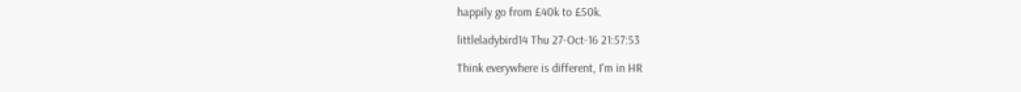happily go from £40k to £50k.

littleladybird14 Thu 27-Oct-16 21:57:53

Think everywhere is different, I'm in HR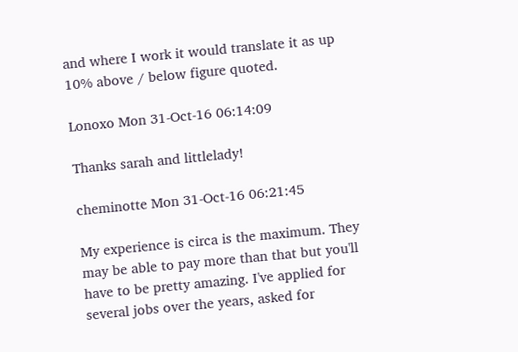and where I work it would translate it as up 10% above / below figure quoted.

Lonoxo Mon 31-Oct-16 06:14:09

Thanks sarah and littlelady!

cheminotte Mon 31-Oct-16 06:21:45

My experience is circa is the maximum. They may be able to pay more than that but you'll have to be pretty amazing. I've applied for several jobs over the years, asked for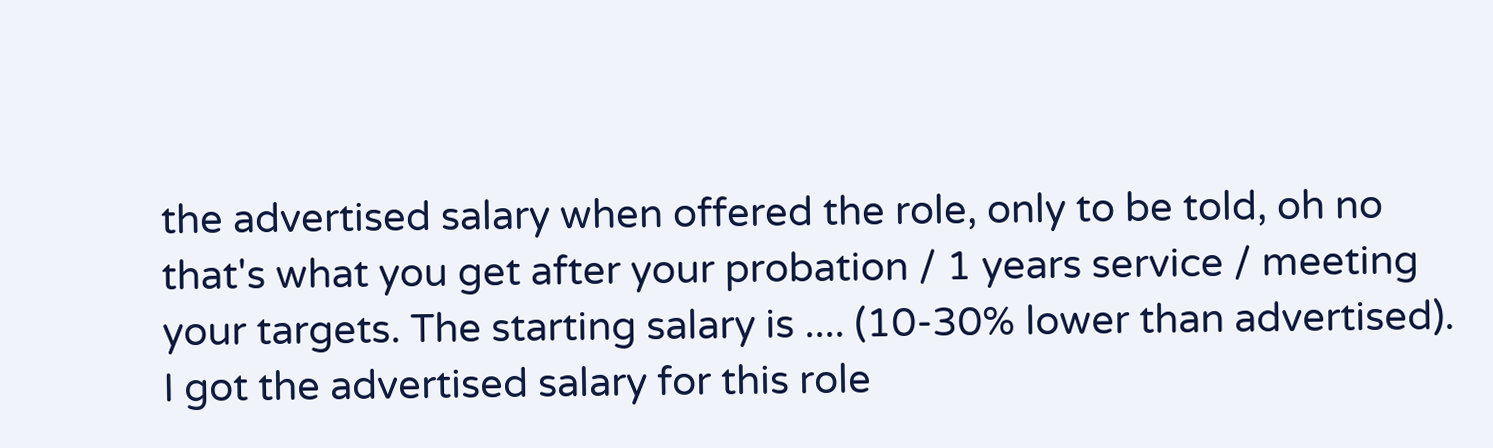the advertised salary when offered the role, only to be told, oh no that's what you get after your probation / 1 years service / meeting your targets. The starting salary is .... (10-30% lower than advertised).
I got the advertised salary for this role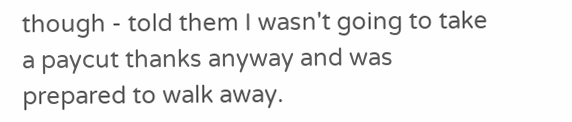though - told them I wasn't going to take a paycut thanks anyway and was prepared to walk away.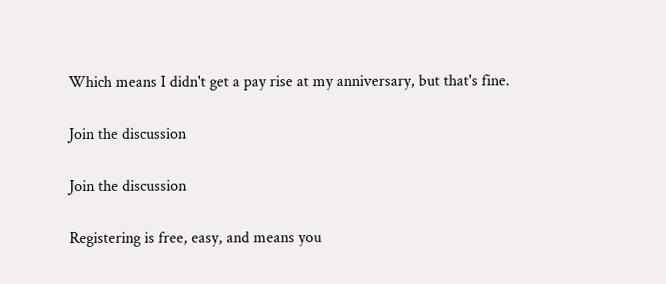Which means I didn't get a pay rise at my anniversary, but that's fine.

Join the discussion

Join the discussion

Registering is free, easy, and means you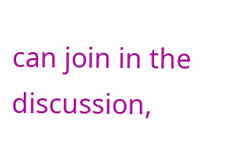can join in the discussion,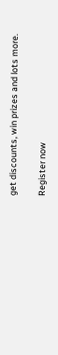get discounts, win prizes and lots more.

Register now